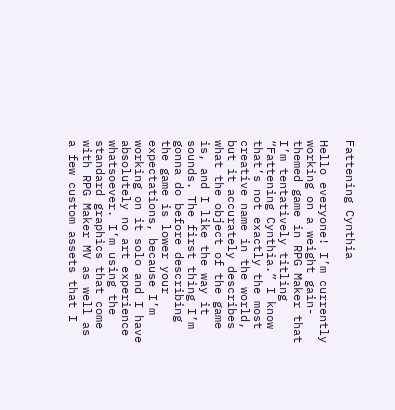Fattening Cynthia

Hello everyone! I’m currently working on a weight gain-themed game in RPG Maker that I’m tentatively titling “Fattening Cynthia.” I know that’s not exactly the most creative name in the world, but it accurately describes what the object of the game is, and I like the way it sounds. The first thing I’m gonna do before describing the game is lower your expectations, because I’m working on it solo and I have absolutely no art experience whatsoever. I’m using the standard graphics that come with RPG Maker MV as well as a few custom assets that I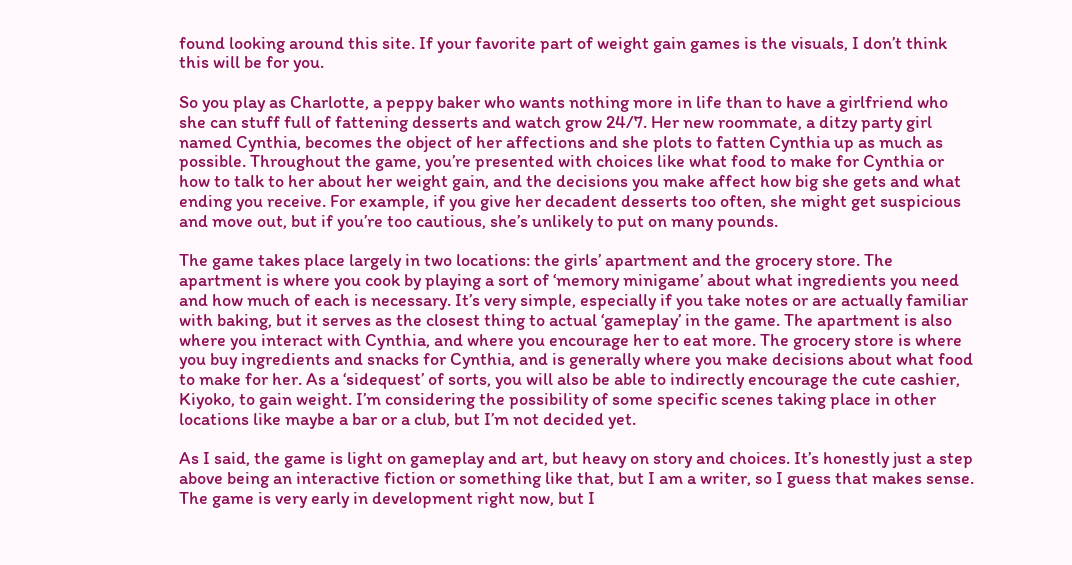found looking around this site. If your favorite part of weight gain games is the visuals, I don’t think this will be for you.

So you play as Charlotte, a peppy baker who wants nothing more in life than to have a girlfriend who she can stuff full of fattening desserts and watch grow 24/7. Her new roommate, a ditzy party girl named Cynthia, becomes the object of her affections and she plots to fatten Cynthia up as much as possible. Throughout the game, you’re presented with choices like what food to make for Cynthia or how to talk to her about her weight gain, and the decisions you make affect how big she gets and what ending you receive. For example, if you give her decadent desserts too often, she might get suspicious and move out, but if you’re too cautious, she’s unlikely to put on many pounds.

The game takes place largely in two locations: the girls’ apartment and the grocery store. The apartment is where you cook by playing a sort of ‘memory minigame’ about what ingredients you need and how much of each is necessary. It’s very simple, especially if you take notes or are actually familiar with baking, but it serves as the closest thing to actual ‘gameplay’ in the game. The apartment is also where you interact with Cynthia, and where you encourage her to eat more. The grocery store is where you buy ingredients and snacks for Cynthia, and is generally where you make decisions about what food to make for her. As a ‘sidequest’ of sorts, you will also be able to indirectly encourage the cute cashier, Kiyoko, to gain weight. I’m considering the possibility of some specific scenes taking place in other locations like maybe a bar or a club, but I’m not decided yet.

As I said, the game is light on gameplay and art, but heavy on story and choices. It’s honestly just a step above being an interactive fiction or something like that, but I am a writer, so I guess that makes sense. The game is very early in development right now, but I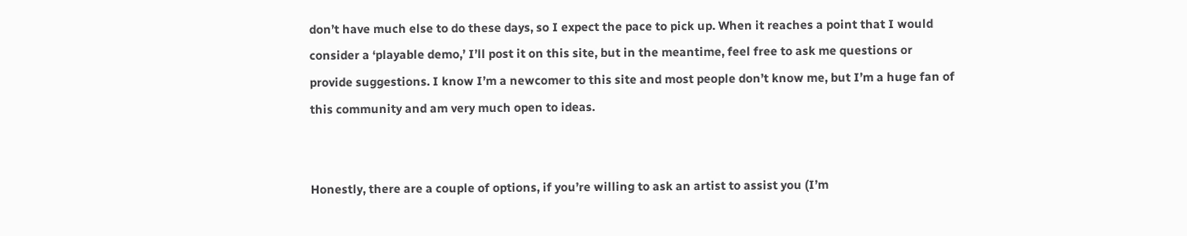don’t have much else to do these days, so I expect the pace to pick up. When it reaches a point that I would consider a ‘playable demo,’ I’ll post it on this site, but in the meantime, feel free to ask me questions or provide suggestions. I know I’m a newcomer to this site and most people don’t know me, but I’m a huge fan of this community and am very much open to ideas.


Honestly, there are a couple of options, if you’re willing to ask an artist to assist you (I’m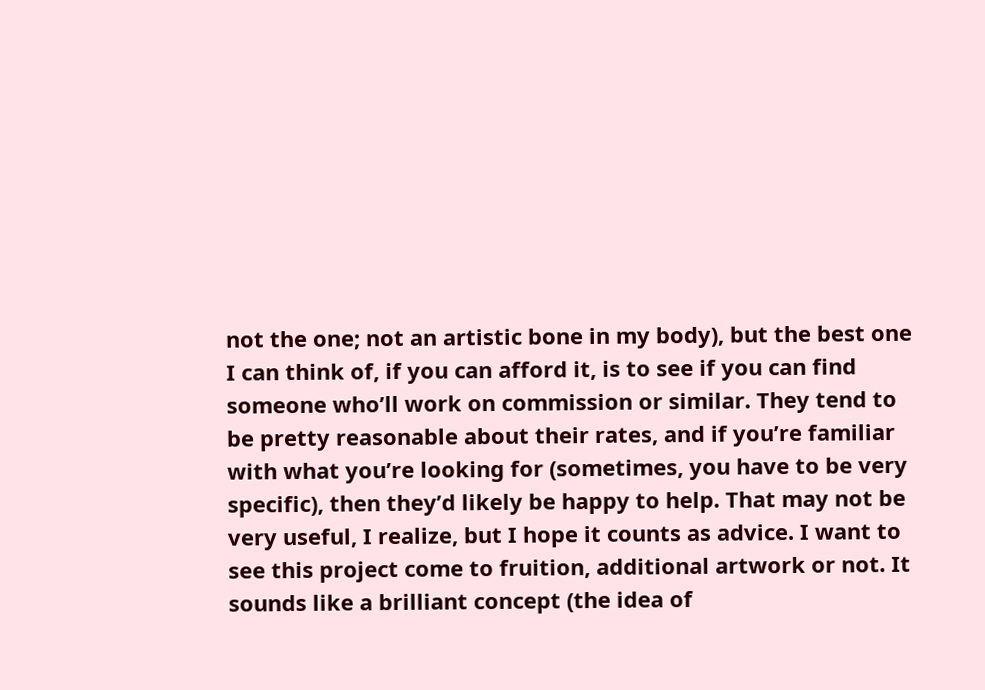not the one; not an artistic bone in my body), but the best one I can think of, if you can afford it, is to see if you can find someone who’ll work on commission or similar. They tend to be pretty reasonable about their rates, and if you’re familiar with what you’re looking for (sometimes, you have to be very specific), then they’d likely be happy to help. That may not be very useful, I realize, but I hope it counts as advice. I want to see this project come to fruition, additional artwork or not. It sounds like a brilliant concept (the idea of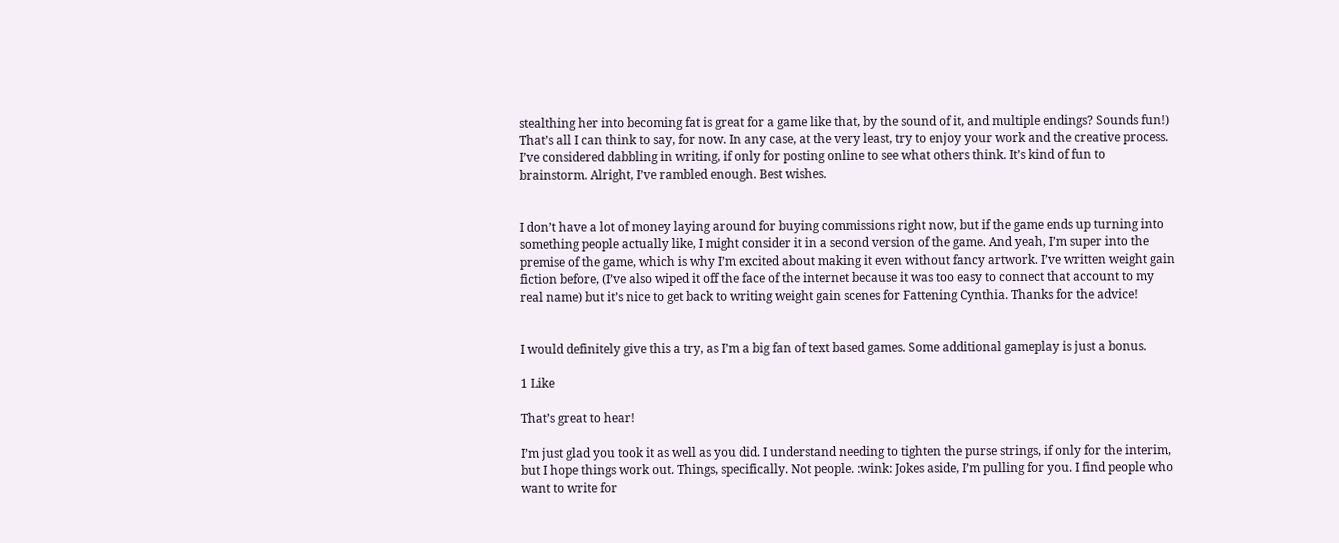stealthing her into becoming fat is great for a game like that, by the sound of it, and multiple endings? Sounds fun!) That’s all I can think to say, for now. In any case, at the very least, try to enjoy your work and the creative process. I’ve considered dabbling in writing, if only for posting online to see what others think. It’s kind of fun to brainstorm. Alright, I’ve rambled enough. Best wishes.


I don’t have a lot of money laying around for buying commissions right now, but if the game ends up turning into something people actually like, I might consider it in a second version of the game. And yeah, I’m super into the premise of the game, which is why I’m excited about making it even without fancy artwork. I’ve written weight gain fiction before, (I’ve also wiped it off the face of the internet because it was too easy to connect that account to my real name) but it’s nice to get back to writing weight gain scenes for Fattening Cynthia. Thanks for the advice!


I would definitely give this a try, as I’m a big fan of text based games. Some additional gameplay is just a bonus.

1 Like

That’s great to hear!

I’m just glad you took it as well as you did. I understand needing to tighten the purse strings, if only for the interim, but I hope things work out. Things, specifically. Not people. :wink: Jokes aside, I’m pulling for you. I find people who want to write for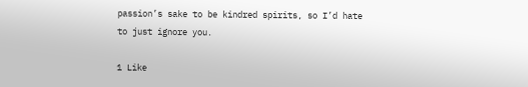passion’s sake to be kindred spirits, so I’d hate to just ignore you.

1 Like